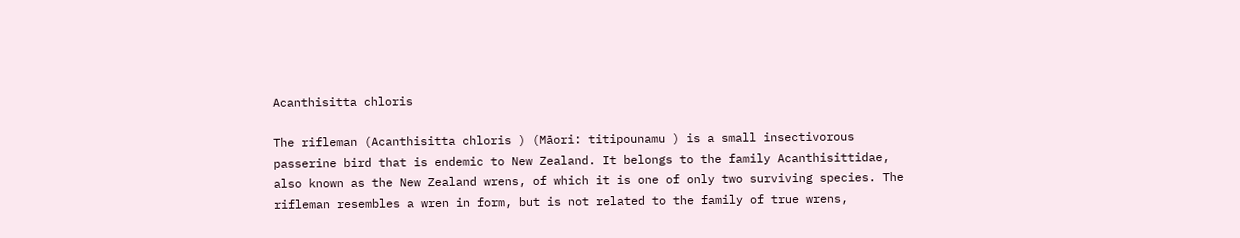Acanthisitta chloris

The rifleman (Acanthisitta chloris ) (Māori: titipounamu ) is a small insectivorous passerine bird that is endemic to New Zealand. It belongs to the family Acanthisittidae, also known as the New Zealand wrens, of which it is one of only two surviving species. The rifleman resembles a wren in form, but is not related to the family of true wrens,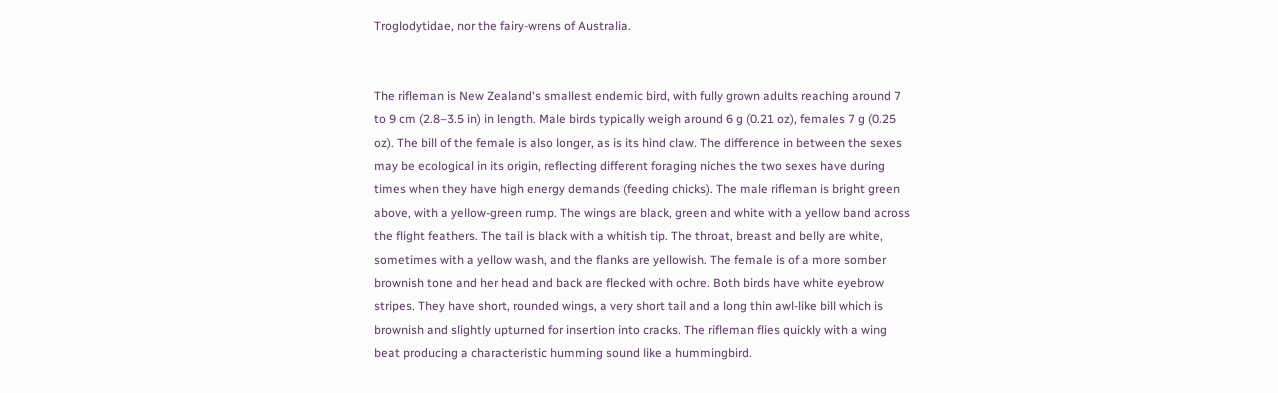Troglodytidae, nor the fairy-wrens of Australia.


The rifleman is New Zealand's smallest endemic bird, with fully grown adults reaching around 7 to 9 cm (2.8–3.5 in) in length. Male birds typically weigh around 6 g (0.21 oz), females 7 g (0.25 oz). The bill of the female is also longer, as is its hind claw. The difference in between the sexes may be ecological in its origin, reflecting different foraging niches the two sexes have during times when they have high energy demands (feeding chicks). The male rifleman is bright green above, with a yellow-green rump. The wings are black, green and white with a yellow band across the flight feathers. The tail is black with a whitish tip. The throat, breast and belly are white, sometimes with a yellow wash, and the flanks are yellowish. The female is of a more somber brownish tone and her head and back are flecked with ochre. Both birds have white eyebrow stripes. They have short, rounded wings, a very short tail and a long thin awl-like bill which is brownish and slightly upturned for insertion into cracks. The rifleman flies quickly with a wing beat producing a characteristic humming sound like a hummingbird.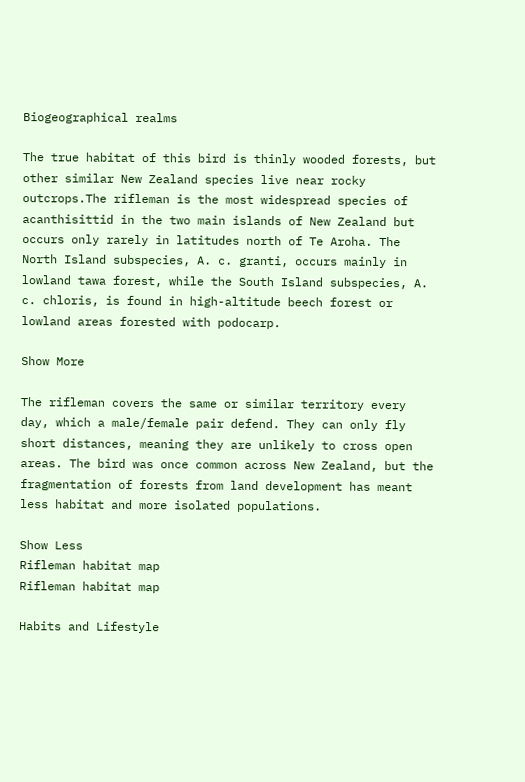Biogeographical realms

The true habitat of this bird is thinly wooded forests, but other similar New Zealand species live near rocky outcrops.The rifleman is the most widespread species of acanthisittid in the two main islands of New Zealand but occurs only rarely in latitudes north of Te Aroha. The North Island subspecies, A. c. granti, occurs mainly in lowland tawa forest, while the South Island subspecies, A. c. chloris, is found in high-altitude beech forest or lowland areas forested with podocarp.

Show More

The rifleman covers the same or similar territory every day, which a male/female pair defend. They can only fly short distances, meaning they are unlikely to cross open areas. The bird was once common across New Zealand, but the fragmentation of forests from land development has meant less habitat and more isolated populations.

Show Less
Rifleman habitat map
Rifleman habitat map

Habits and Lifestyle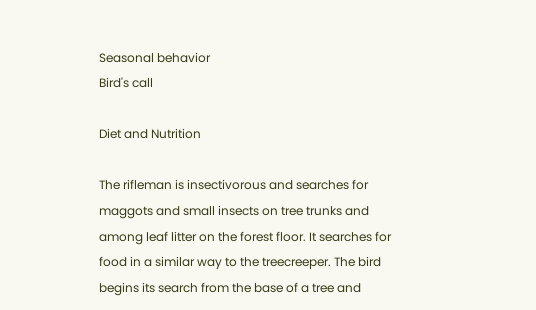Seasonal behavior
Bird's call

Diet and Nutrition

The rifleman is insectivorous and searches for maggots and small insects on tree trunks and among leaf litter on the forest floor. It searches for food in a similar way to the treecreeper. The bird begins its search from the base of a tree and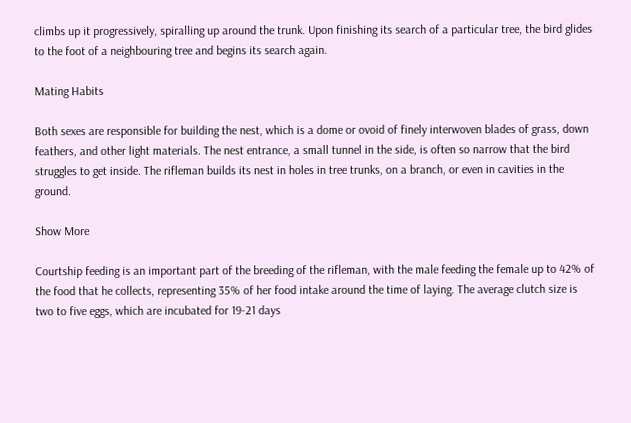climbs up it progressively, spiralling up around the trunk. Upon finishing its search of a particular tree, the bird glides to the foot of a neighbouring tree and begins its search again.

Mating Habits

Both sexes are responsible for building the nest, which is a dome or ovoid of finely interwoven blades of grass, down feathers, and other light materials. The nest entrance, a small tunnel in the side, is often so narrow that the bird struggles to get inside. The rifleman builds its nest in holes in tree trunks, on a branch, or even in cavities in the ground.

Show More

Courtship feeding is an important part of the breeding of the rifleman, with the male feeding the female up to 42% of the food that he collects, representing 35% of her food intake around the time of laying. The average clutch size is two to five eggs, which are incubated for 19-21 days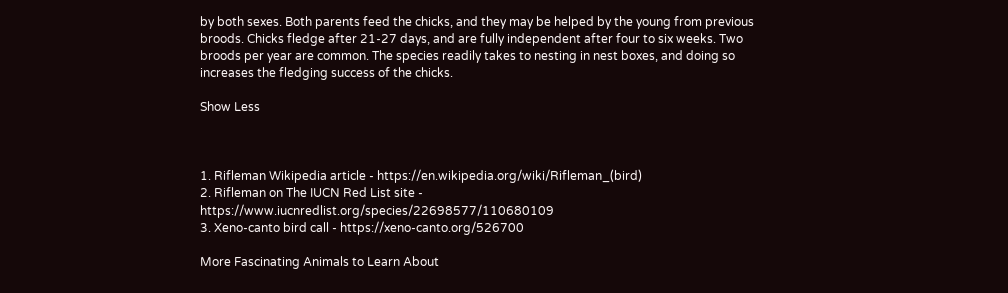by both sexes. Both parents feed the chicks, and they may be helped by the young from previous broods. Chicks fledge after 21-27 days, and are fully independent after four to six weeks. Two broods per year are common. The species readily takes to nesting in nest boxes, and doing so increases the fledging success of the chicks.

Show Less



1. Rifleman Wikipedia article - https://en.wikipedia.org/wiki/Rifleman_(bird)
2. Rifleman on The IUCN Red List site - https://www.iucnredlist.org/species/22698577/110680109
3. Xeno-canto bird call - https://xeno-canto.org/526700

More Fascinating Animals to Learn About